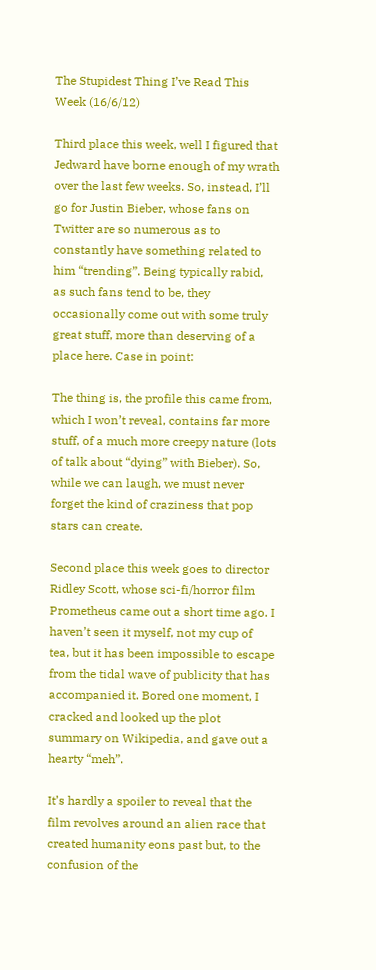The Stupidest Thing I’ve Read This Week (16/6/12)

Third place this week, well I figured that Jedward have borne enough of my wrath over the last few weeks. So, instead, I’ll go for Justin Bieber, whose fans on Twitter are so numerous as to constantly have something related to him “trending”. Being typically rabid, as such fans tend to be, they occasionally come out with some truly great stuff, more than deserving of a place here. Case in point:

The thing is, the profile this came from, which I won’t reveal, contains far more stuff, of a much more creepy nature (lots of talk about “dying” with Bieber). So, while we can laugh, we must never forget the kind of craziness that pop stars can create.

Second place this week goes to director Ridley Scott, whose sci-fi/horror film Prometheus came out a short time ago. I haven’t seen it myself, not my cup of tea, but it has been impossible to escape from the tidal wave of publicity that has accompanied it. Bored one moment, I cracked and looked up the plot summary on Wikipedia, and gave out a hearty “meh”.

It’s hardly a spoiler to reveal that the film revolves around an alien race that created humanity eons past but, to the confusion of the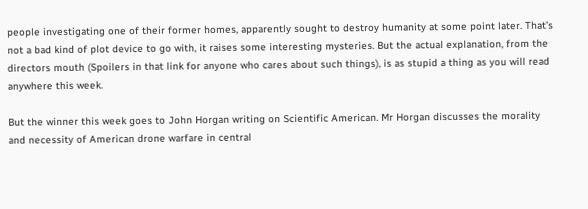people investigating one of their former homes, apparently sought to destroy humanity at some point later. That’s not a bad kind of plot device to go with, it raises some interesting mysteries. But the actual explanation, from the directors mouth (Spoilers in that link for anyone who cares about such things), is as stupid a thing as you will read anywhere this week.

But the winner this week goes to John Horgan writing on Scientific American. Mr Horgan discusses the morality and necessity of American drone warfare in central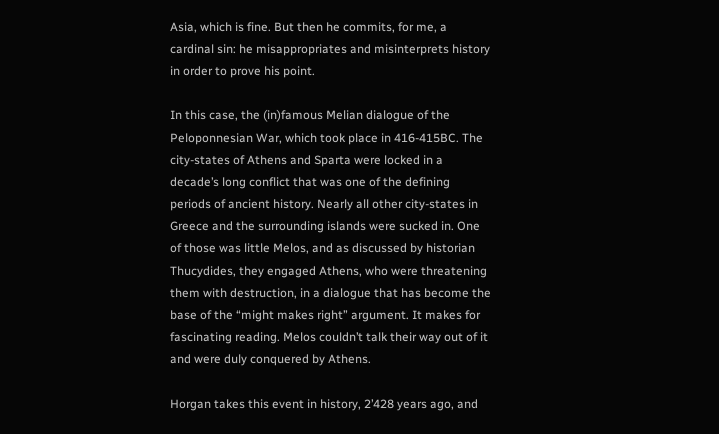Asia, which is fine. But then he commits, for me, a cardinal sin: he misappropriates and misinterprets history in order to prove his point.

In this case, the (in)famous Melian dialogue of the Peloponnesian War, which took place in 416-415BC. The city-states of Athens and Sparta were locked in a decade’s long conflict that was one of the defining periods of ancient history. Nearly all other city-states in Greece and the surrounding islands were sucked in. One of those was little Melos, and as discussed by historian Thucydides, they engaged Athens, who were threatening them with destruction, in a dialogue that has become the base of the “might makes right” argument. It makes for fascinating reading. Melos couldn’t talk their way out of it and were duly conquered by Athens.

Horgan takes this event in history, 2’428 years ago, and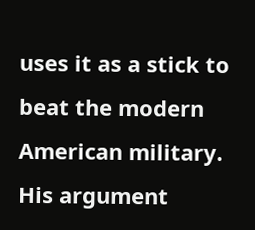uses it as a stick to beat the modern American military. His argument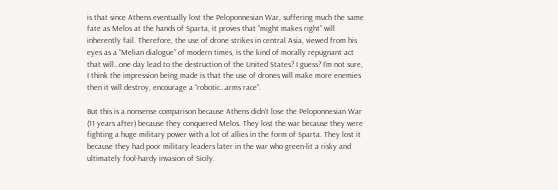is that since Athens eventually lost the Peloponnesian War, suffering much the same fate as Melos at the hands of Sparta, it proves that “might makes right” will inherently fail. Therefore, the use of drone strikes in central Asia, viewed from his eyes as a “Melian dialogue” of modern times, is the kind of morally repugnant act that will…one day lead to the destruction of the United States? I guess? I’m not sure, I think the impression being made is that the use of drones will make more enemies then it will destroy, encourage a “robotic…arms race”.

But this is a nonsense comparison because Athens didn’t lose the Peloponnesian War (11 years after) because they conquered Melos. They lost the war because they were fighting a huge military power with a lot of allies in the form of Sparta. They lost it because they had poor military leaders later in the war who green-lit a risky and ultimately fool-hardy invasion of Sicily.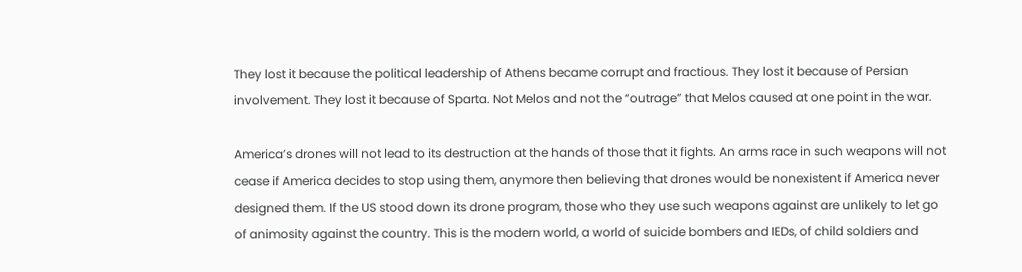They lost it because the political leadership of Athens became corrupt and fractious. They lost it because of Persian involvement. They lost it because of Sparta. Not Melos and not the “outrage” that Melos caused at one point in the war.

America’s drones will not lead to its destruction at the hands of those that it fights. An arms race in such weapons will not cease if America decides to stop using them, anymore then believing that drones would be nonexistent if America never designed them. If the US stood down its drone program, those who they use such weapons against are unlikely to let go of animosity against the country. This is the modern world, a world of suicide bombers and IEDs, of child soldiers and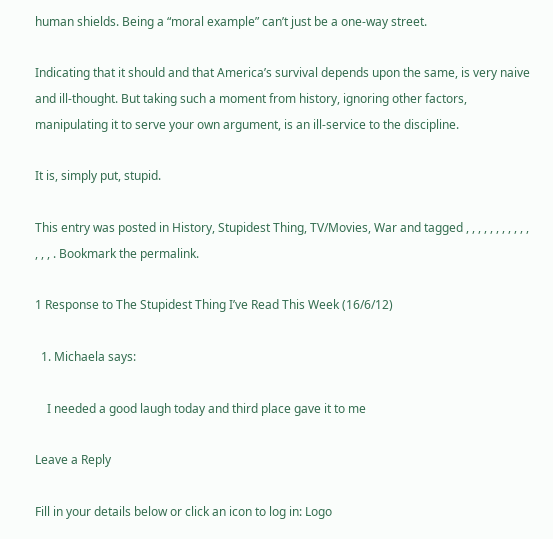human shields. Being a “moral example” can’t just be a one-way street.

Indicating that it should and that America’s survival depends upon the same, is very naive and ill-thought. But taking such a moment from history, ignoring other factors, manipulating it to serve your own argument, is an ill-service to the discipline.

It is, simply put, stupid.

This entry was posted in History, Stupidest Thing, TV/Movies, War and tagged , , , , , , , , , , , , , , . Bookmark the permalink.

1 Response to The Stupidest Thing I’ve Read This Week (16/6/12)

  1. Michaela says:

    I needed a good laugh today and third place gave it to me

Leave a Reply

Fill in your details below or click an icon to log in: Logo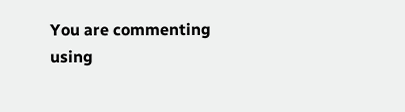You are commenting using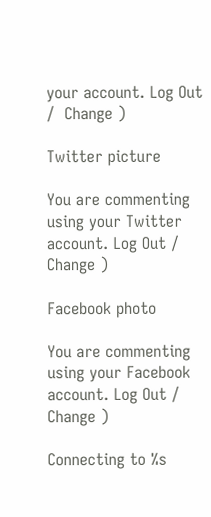your account. Log Out /  Change )

Twitter picture

You are commenting using your Twitter account. Log Out /  Change )

Facebook photo

You are commenting using your Facebook account. Log Out /  Change )

Connecting to %s